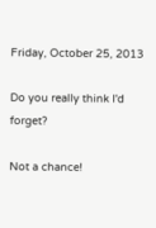Friday, October 25, 2013

Do you really think I'd forget?

Not a chance!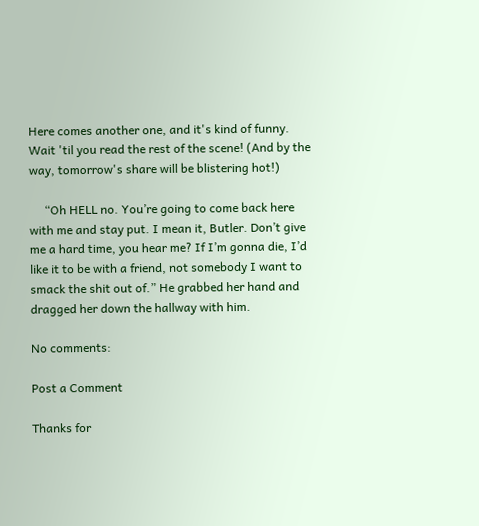Here comes another one, and it's kind of funny. Wait 'til you read the rest of the scene! (And by the way, tomorrow's share will be blistering hot!)

     “Oh HELL no. You’re going to come back here with me and stay put. I mean it, Butler. Don’t give me a hard time, you hear me? If I’m gonna die, I’d like it to be with a friend, not somebody I want to smack the shit out of.” He grabbed her hand and dragged her down the hallway with him.

No comments:

Post a Comment

Thanks for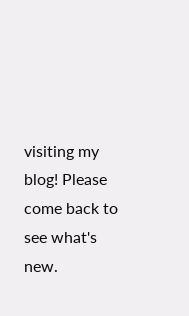visiting my blog! Please come back to see what's new.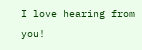I love hearing from you!